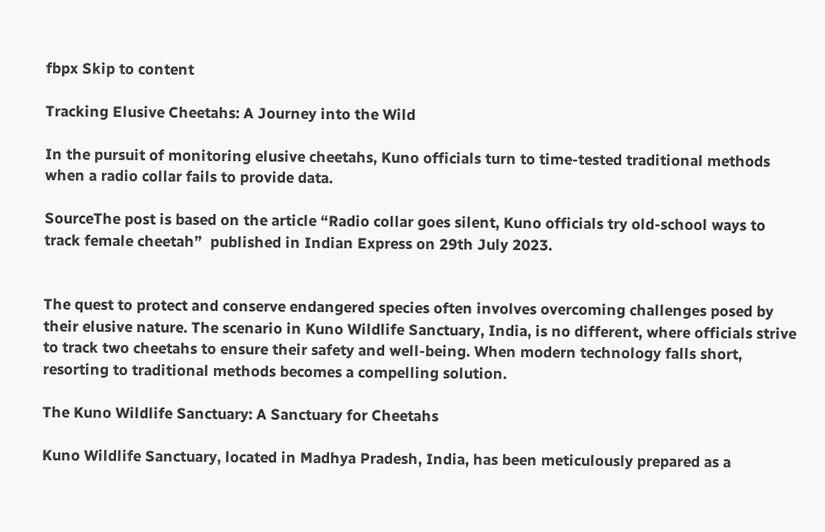fbpx Skip to content

Tracking Elusive Cheetahs: A Journey into the Wild

In the pursuit of monitoring elusive cheetahs, Kuno officials turn to time-tested traditional methods when a radio collar fails to provide data.

SourceThe post is based on the article “Radio collar goes silent, Kuno officials try old-school ways to track female cheetah”  published in Indian Express on 29th July 2023.


The quest to protect and conserve endangered species often involves overcoming challenges posed by their elusive nature. The scenario in Kuno Wildlife Sanctuary, India, is no different, where officials strive to track two cheetahs to ensure their safety and well-being. When modern technology falls short, resorting to traditional methods becomes a compelling solution.

The Kuno Wildlife Sanctuary: A Sanctuary for Cheetahs

Kuno Wildlife Sanctuary, located in Madhya Pradesh, India, has been meticulously prepared as a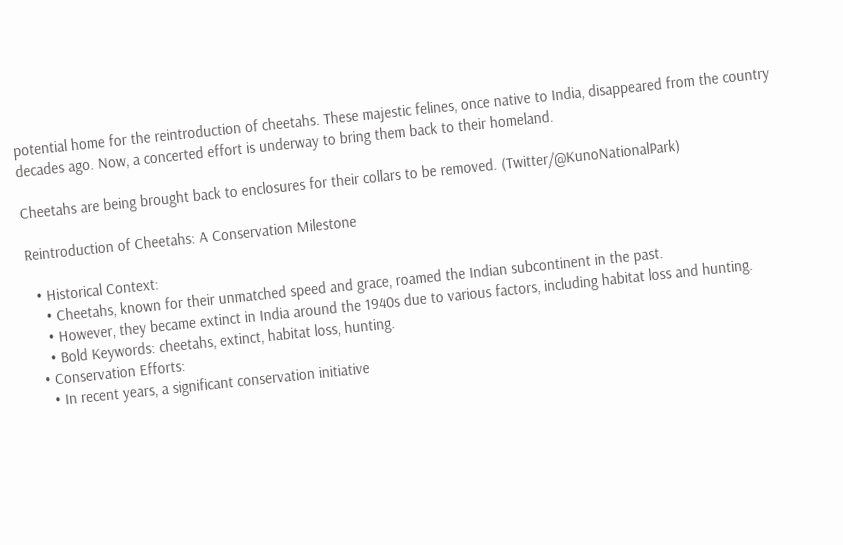potential home for the reintroduction of cheetahs. These majestic felines, once native to India, disappeared from the country decades ago. Now, a concerted effort is underway to bring them back to their homeland.

Cheetahs are being brought back to enclosures for their collars to be removed. (Twitter/@KunoNationalPark)

Reintroduction of Cheetahs: A Conservation Milestone

  • Historical Context:
    • Cheetahs, known for their unmatched speed and grace, roamed the Indian subcontinent in the past.
    • However, they became extinct in India around the 1940s due to various factors, including habitat loss and hunting.
    • Bold Keywords: cheetahs, extinct, habitat loss, hunting.
  • Conservation Efforts:
    • In recent years, a significant conservation initiative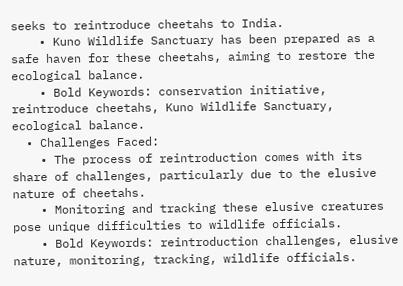seeks to reintroduce cheetahs to India.
    • Kuno Wildlife Sanctuary has been prepared as a safe haven for these cheetahs, aiming to restore the ecological balance.
    • Bold Keywords: conservation initiative, reintroduce cheetahs, Kuno Wildlife Sanctuary, ecological balance.
  • Challenges Faced:
    • The process of reintroduction comes with its share of challenges, particularly due to the elusive nature of cheetahs.
    • Monitoring and tracking these elusive creatures pose unique difficulties to wildlife officials.
    • Bold Keywords: reintroduction challenges, elusive nature, monitoring, tracking, wildlife officials.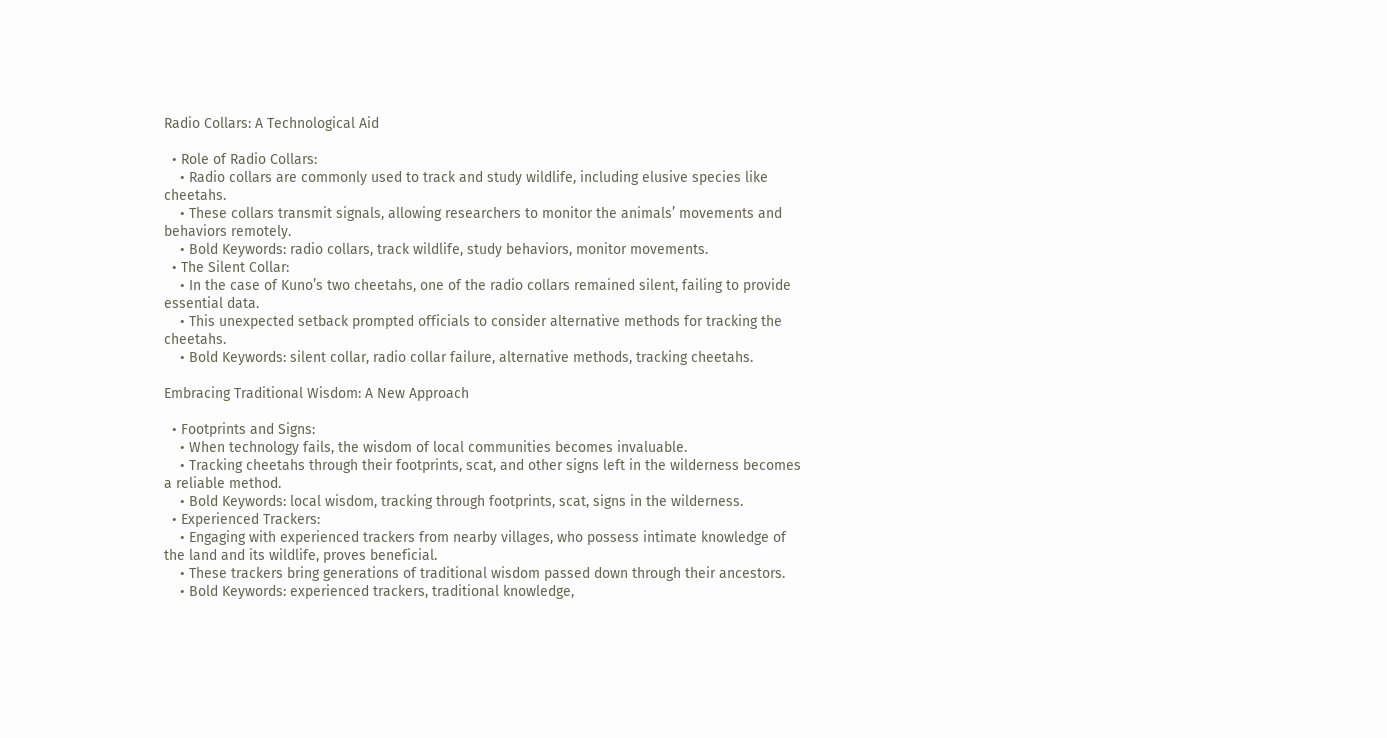Radio Collars: A Technological Aid

  • Role of Radio Collars:
    • Radio collars are commonly used to track and study wildlife, including elusive species like cheetahs.
    • These collars transmit signals, allowing researchers to monitor the animals’ movements and behaviors remotely.
    • Bold Keywords: radio collars, track wildlife, study behaviors, monitor movements.
  • The Silent Collar:
    • In the case of Kuno’s two cheetahs, one of the radio collars remained silent, failing to provide essential data.
    • This unexpected setback prompted officials to consider alternative methods for tracking the cheetahs.
    • Bold Keywords: silent collar, radio collar failure, alternative methods, tracking cheetahs.

Embracing Traditional Wisdom: A New Approach

  • Footprints and Signs:
    • When technology fails, the wisdom of local communities becomes invaluable.
    • Tracking cheetahs through their footprints, scat, and other signs left in the wilderness becomes a reliable method.
    • Bold Keywords: local wisdom, tracking through footprints, scat, signs in the wilderness.
  • Experienced Trackers:
    • Engaging with experienced trackers from nearby villages, who possess intimate knowledge of the land and its wildlife, proves beneficial.
    • These trackers bring generations of traditional wisdom passed down through their ancestors.
    • Bold Keywords: experienced trackers, traditional knowledge,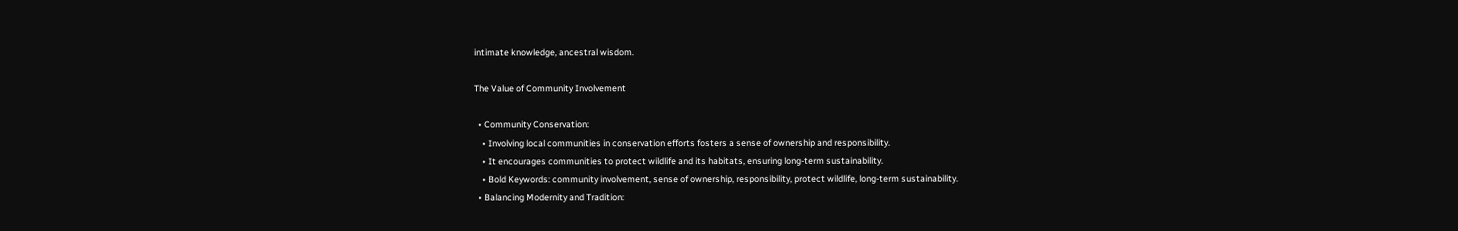intimate knowledge, ancestral wisdom.

The Value of Community Involvement

  • Community Conservation:
    • Involving local communities in conservation efforts fosters a sense of ownership and responsibility.
    • It encourages communities to protect wildlife and its habitats, ensuring long-term sustainability.
    • Bold Keywords: community involvement, sense of ownership, responsibility, protect wildlife, long-term sustainability.
  • Balancing Modernity and Tradition: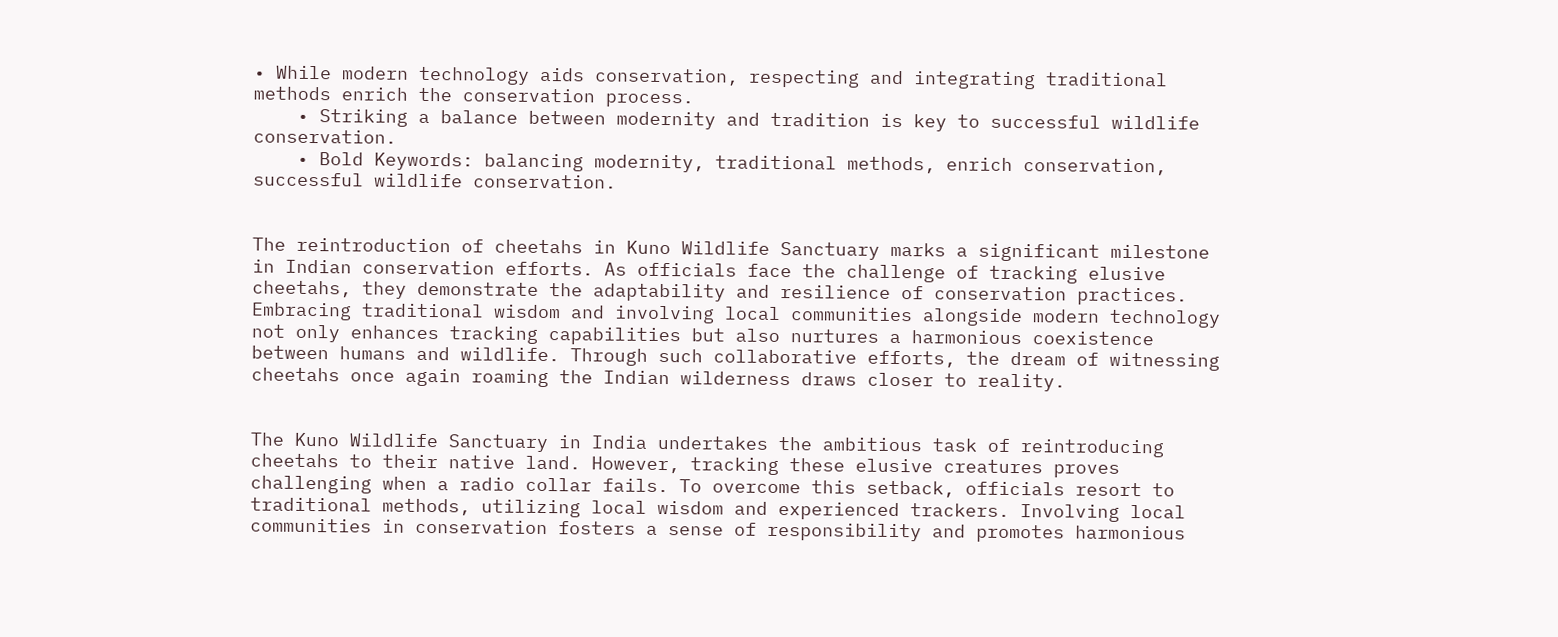• While modern technology aids conservation, respecting and integrating traditional methods enrich the conservation process.
    • Striking a balance between modernity and tradition is key to successful wildlife conservation.
    • Bold Keywords: balancing modernity, traditional methods, enrich conservation, successful wildlife conservation.


The reintroduction of cheetahs in Kuno Wildlife Sanctuary marks a significant milestone in Indian conservation efforts. As officials face the challenge of tracking elusive cheetahs, they demonstrate the adaptability and resilience of conservation practices. Embracing traditional wisdom and involving local communities alongside modern technology not only enhances tracking capabilities but also nurtures a harmonious coexistence between humans and wildlife. Through such collaborative efforts, the dream of witnessing cheetahs once again roaming the Indian wilderness draws closer to reality.


The Kuno Wildlife Sanctuary in India undertakes the ambitious task of reintroducing cheetahs to their native land. However, tracking these elusive creatures proves challenging when a radio collar fails. To overcome this setback, officials resort to traditional methods, utilizing local wisdom and experienced trackers. Involving local communities in conservation fosters a sense of responsibility and promotes harmonious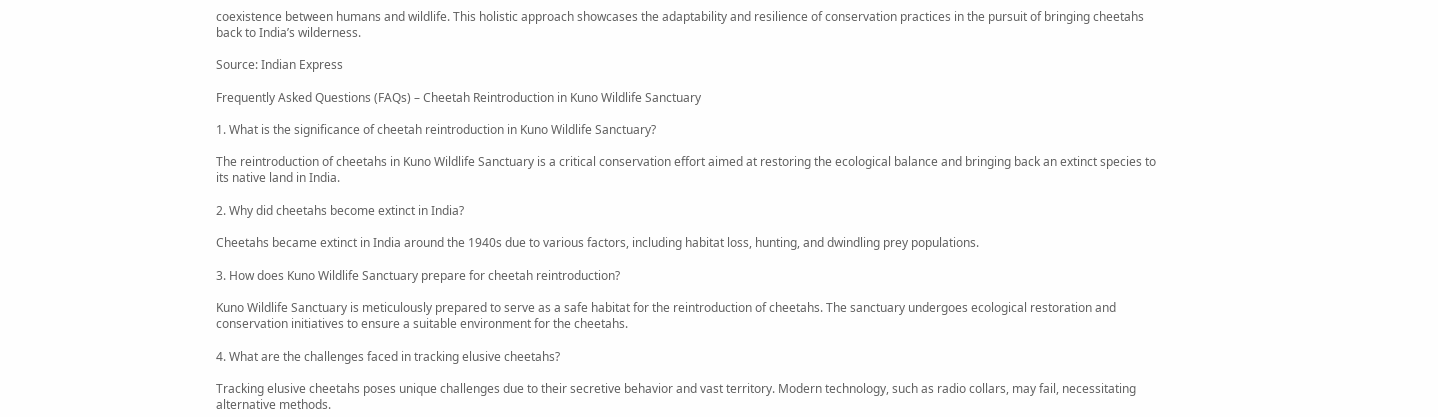coexistence between humans and wildlife. This holistic approach showcases the adaptability and resilience of conservation practices in the pursuit of bringing cheetahs back to India’s wilderness.

Source: Indian Express

Frequently Asked Questions (FAQs) – Cheetah Reintroduction in Kuno Wildlife Sanctuary

1. What is the significance of cheetah reintroduction in Kuno Wildlife Sanctuary?

The reintroduction of cheetahs in Kuno Wildlife Sanctuary is a critical conservation effort aimed at restoring the ecological balance and bringing back an extinct species to its native land in India.

2. Why did cheetahs become extinct in India?

Cheetahs became extinct in India around the 1940s due to various factors, including habitat loss, hunting, and dwindling prey populations.

3. How does Kuno Wildlife Sanctuary prepare for cheetah reintroduction?

Kuno Wildlife Sanctuary is meticulously prepared to serve as a safe habitat for the reintroduction of cheetahs. The sanctuary undergoes ecological restoration and conservation initiatives to ensure a suitable environment for the cheetahs.

4. What are the challenges faced in tracking elusive cheetahs?

Tracking elusive cheetahs poses unique challenges due to their secretive behavior and vast territory. Modern technology, such as radio collars, may fail, necessitating alternative methods.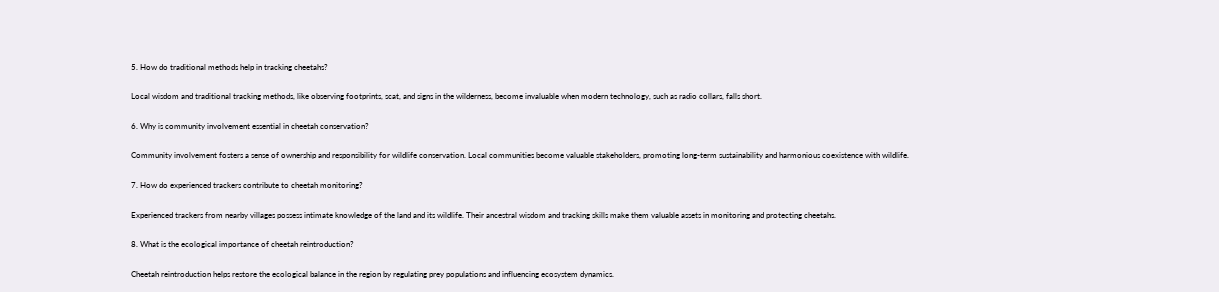5. How do traditional methods help in tracking cheetahs?

Local wisdom and traditional tracking methods, like observing footprints, scat, and signs in the wilderness, become invaluable when modern technology, such as radio collars, falls short.

6. Why is community involvement essential in cheetah conservation?

Community involvement fosters a sense of ownership and responsibility for wildlife conservation. Local communities become valuable stakeholders, promoting long-term sustainability and harmonious coexistence with wildlife.

7. How do experienced trackers contribute to cheetah monitoring?

Experienced trackers from nearby villages possess intimate knowledge of the land and its wildlife. Their ancestral wisdom and tracking skills make them valuable assets in monitoring and protecting cheetahs.

8. What is the ecological importance of cheetah reintroduction?

Cheetah reintroduction helps restore the ecological balance in the region by regulating prey populations and influencing ecosystem dynamics.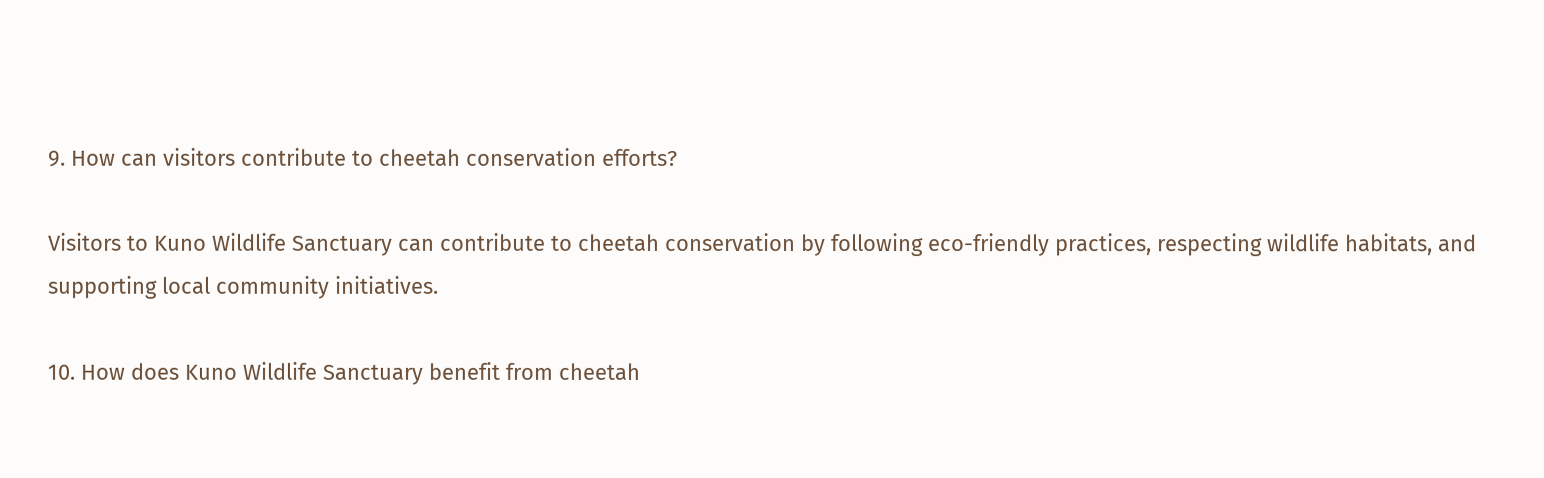9. How can visitors contribute to cheetah conservation efforts?

Visitors to Kuno Wildlife Sanctuary can contribute to cheetah conservation by following eco-friendly practices, respecting wildlife habitats, and supporting local community initiatives.

10. How does Kuno Wildlife Sanctuary benefit from cheetah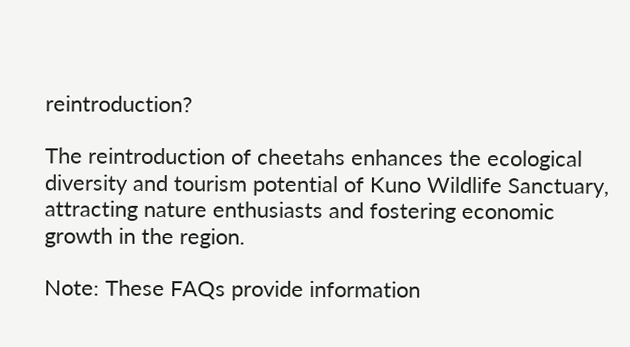reintroduction?

The reintroduction of cheetahs enhances the ecological diversity and tourism potential of Kuno Wildlife Sanctuary, attracting nature enthusiasts and fostering economic growth in the region.

Note: These FAQs provide information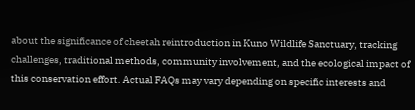about the significance of cheetah reintroduction in Kuno Wildlife Sanctuary, tracking challenges, traditional methods, community involvement, and the ecological impact of this conservation effort. Actual FAQs may vary depending on specific interests and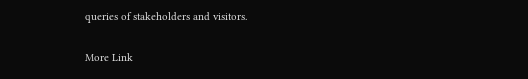queries of stakeholders and visitors.

More Link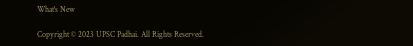What's New

Copyright © 2023 UPSC Padhai. All Rights Reserved.